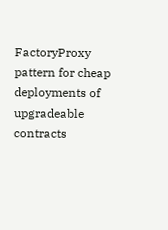FactoryProxy pattern for cheap deployments of upgradeable contracts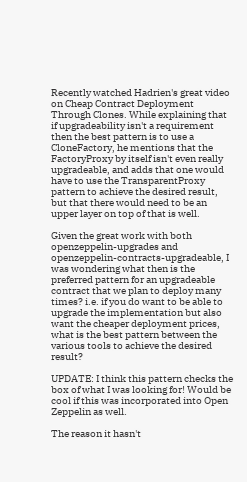Recently watched Hadrien's great video on Cheap Contract Deployment Through Clones. While explaining that if upgradeability isn't a requirement then the best pattern is to use a CloneFactory, he mentions that the FactoryProxy by itself isn't even really upgradeable, and adds that one would have to use the TransparentProxy pattern to achieve the desired result, but that there would need to be an upper layer on top of that is well.

Given the great work with both openzeppelin-upgrades and openzeppelin-contracts-upgradeable, I was wondering what then is the preferred pattern for an upgradeable contract that we plan to deploy many times? i.e. if you do want to be able to upgrade the implementation but also want the cheaper deployment prices, what is the best pattern between the various tools to achieve the desired result?

UPDATE: I think this pattern checks the box of what I was looking for! Would be cool if this was incorporated into Open Zeppelin as well.

The reason it hasn't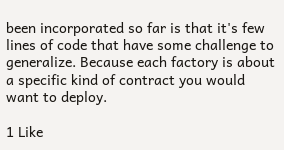been incorporated so far is that it's few lines of code that have some challenge to generalize. Because each factory is about a specific kind of contract you would want to deploy.

1 Like